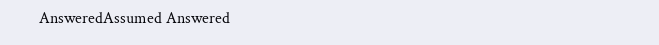AnsweredAssumed Answered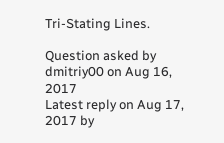Tri-Stating Lines.

Question asked by dmitriy00 on Aug 16, 2017
Latest reply on Aug 17, 2017 by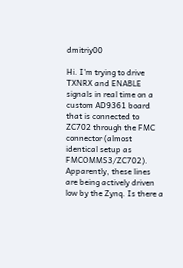dmitriy00

Hi. I'm trying to drive TXNRX and ENABLE signals in real time on a custom AD9361 board that is connected to ZC702 through the FMC connector (almost identical setup as FMCOMMS3/ZC702). Apparently, these lines are being actively driven low by the Zynq. Is there a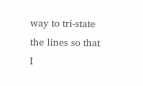way to tri-state the lines so that I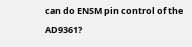can do ENSM pin control of the AD9361?